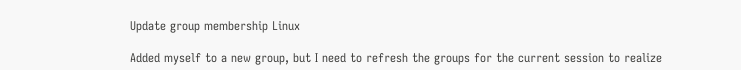Update group membership Linux

Added myself to a new group, but I need to refresh the groups for the current session to realize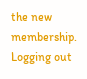the new membership. Logging out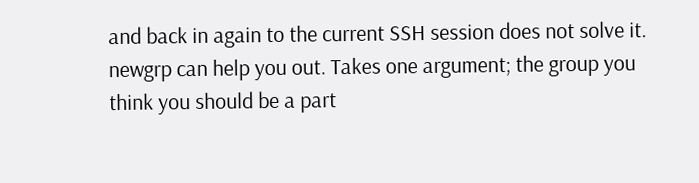and back in again to the current SSH session does not solve it. newgrp can help you out. Takes one argument; the group you think you should be a part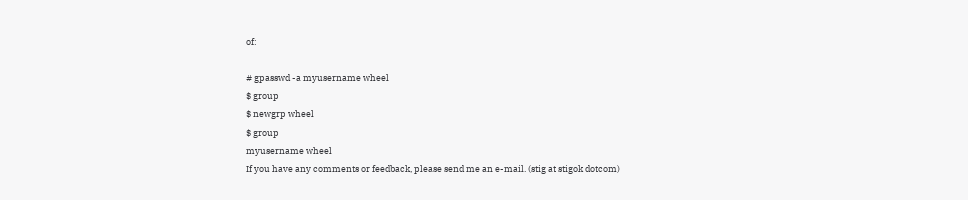of:

# gpasswd -a myusername wheel
$ group
$ newgrp wheel
$ group
myusername wheel
If you have any comments or feedback, please send me an e-mail. (stig at stigok dotcom)